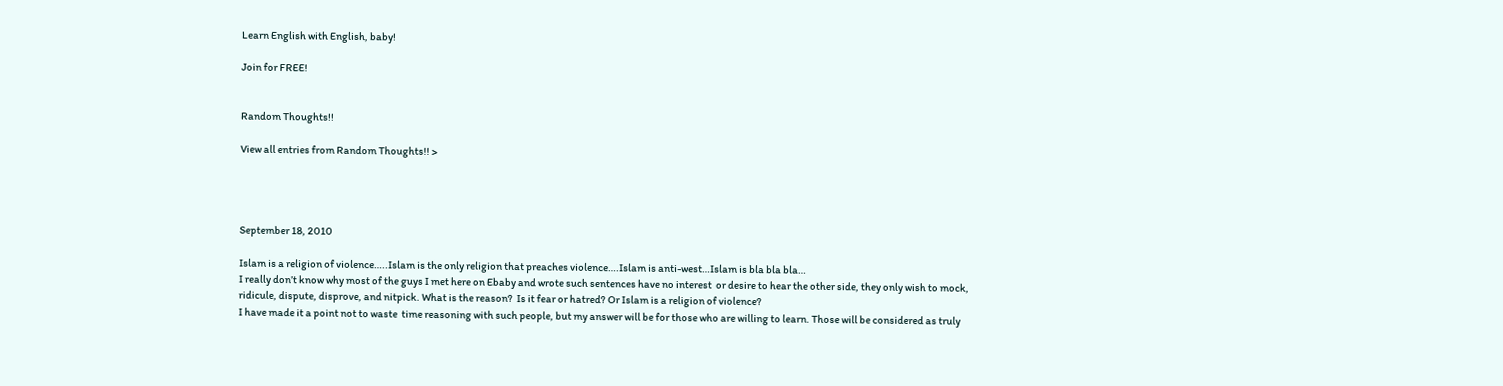Learn English with English, baby!

Join for FREE!


Random Thoughts!!

View all entries from Random Thoughts!! >




September 18, 2010

Islam is a religion of violence…..Islam is the only religion that preaches violence….Islam is anti-west…Islam is bla bla bla…
I really don’t know why most of the guys I met here on Ebaby and wrote such sentences have no interest  or desire to hear the other side, they only wish to mock, ridicule, dispute, disprove, and nitpick. What is the reason?  Is it fear or hatred? Or Islam is a religion of violence?
I have made it a point not to waste  time reasoning with such people, but my answer will be for those who are willing to learn. Those will be considered as truly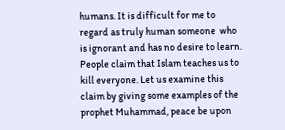humans. It is difficult for me to regard as truly human someone  who is ignorant and has no desire to learn.
People claim that Islam teaches us to kill everyone. Let us examine this claim by giving some examples of the prophet Muhammad, peace be upon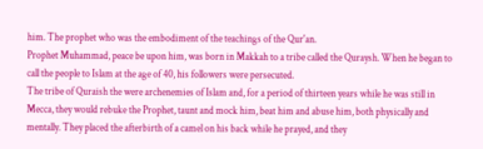him. The prophet who was the embodiment of the teachings of the Qur'an.
Prophet Muhammad, peace be upon him, was born in Makkah to a tribe called the Quraysh. When he began to call the people to Islam at the age of 40, his followers were persecuted.
The tribe of Quraish the were archenemies of Islam and, for a period of thirteen years while he was still in Mecca, they would rebuke the Prophet, taunt and mock him, beat him and abuse him, both physically and mentally. They placed the afterbirth of a camel on his back while he prayed, and they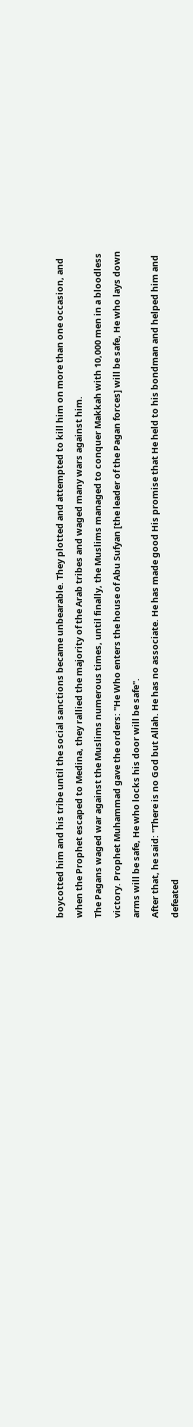boycotted him and his tribe until the social sanctions became unbearable. They plotted and attempted to kill him on more than one occasion, and when the Prophet escaped to Medina, they rallied the majority of the Arab tribes and waged many wars against him.
The Pagans waged war against the Muslims numerous times, until finally, the Muslims managed to conquer Makkah with 10,000 men in a bloodless victory. Prophet Muhammad gave the orders: "He Who enters the house of Abu Sufyan [the leader of the Pagan forces] will be safe, He who lays down arms will be safe, He who locks his door will be safe".
After that, he said: "There is no God but Allah. He has no associate. He has made good His promise that He held to his bondman and helped him and defeated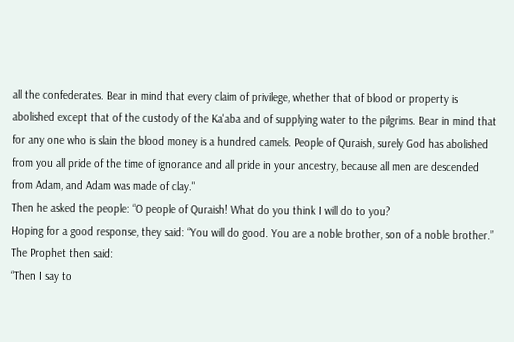all the confederates. Bear in mind that every claim of privilege, whether that of blood or property is abolished except that of the custody of the Ka'aba and of supplying water to the pilgrims. Bear in mind that for any one who is slain the blood money is a hundred camels. People of Quraish, surely God has abolished from you all pride of the time of ignorance and all pride in your ancestry, because all men are descended from Adam, and Adam was made of clay."
Then he asked the people: “O people of Quraish! What do you think I will do to you?
Hoping for a good response, they said: “You will do good. You are a noble brother, son of a noble brother.”
The Prophet then said:
“Then I say to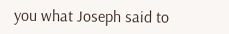you what Joseph said to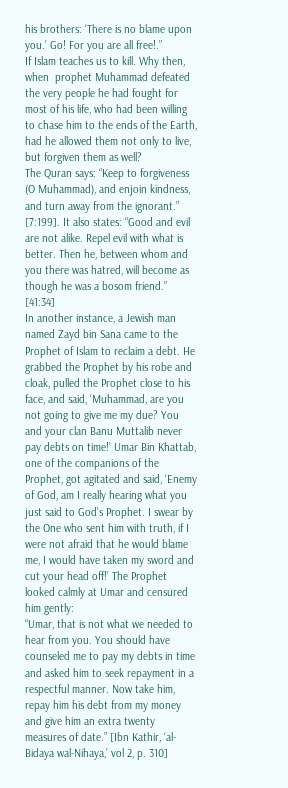his brothers: ‘There is no blame upon you.’ Go! For you are all free!.”
If Islam teaches us to kill. Why then, when  prophet Muhammad defeated the very people he had fought for most of his life, who had been willing to chase him to the ends of the Earth, had he allowed them not only to live, but forgiven them as well?
The Quran says: “Keep to forgiveness (O Muhammad), and enjoin kindness, and turn away from the ignorant.” [7:199]. It also states: “Good and evil are not alike. Repel evil with what is better. Then he, between whom and you there was hatred, will become as though he was a bosom friend.” [41:34]
In another instance, a Jewish man named Zayd bin Sana came to the Prophet of Islam to reclaim a debt. He grabbed the Prophet by his robe and cloak, pulled the Prophet close to his face, and said, ‘Muhammad, are you not going to give me my due? You and your clan Banu Muttalib never pay debts on time!’ Umar Bin Khattab, one of the companions of the Prophet, got agitated and said, ‘Enemy of God, am I really hearing what you just said to God’s Prophet. I swear by the One who sent him with truth, if I were not afraid that he would blame me, I would have taken my sword and cut your head off!’ The Prophet looked calmly at Umar and censured him gently:
“Umar, that is not what we needed to hear from you. You should have counseled me to pay my debts in time and asked him to seek repayment in a respectful manner. Now take him, repay him his debt from my money and give him an extra twenty measures of date.” [Ibn Kathir, ‘al-Bidaya wal-Nihaya,’ vol 2, p. 310]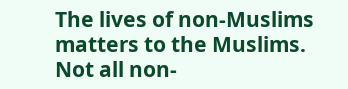The lives of non-Muslims matters to the Muslims. Not all non-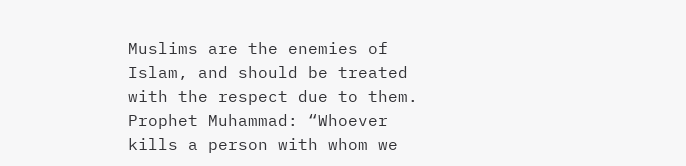Muslims are the enemies of Islam, and should be treated with the respect due to them.
Prophet Muhammad: “Whoever kills a person with whom we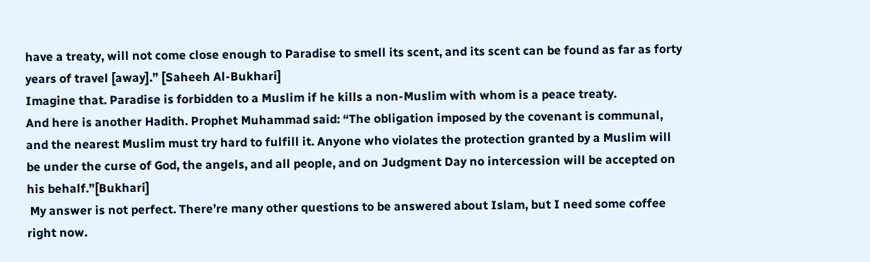have a treaty, will not come close enough to Paradise to smell its scent, and its scent can be found as far as forty years of travel [away].” [Saheeh Al-Bukhari]
Imagine that. Paradise is forbidden to a Muslim if he kills a non-Muslim with whom is a peace treaty.
And here is another Hadith. Prophet Muhammad said: “The obligation imposed by the covenant is communal, and the nearest Muslim must try hard to fulfill it. Anyone who violates the protection granted by a Muslim will be under the curse of God, the angels, and all people, and on Judgment Day no intercession will be accepted on his behalf.”[Bukhari]
 My answer is not perfect. There’re many other questions to be answered about Islam, but I need some coffee right now.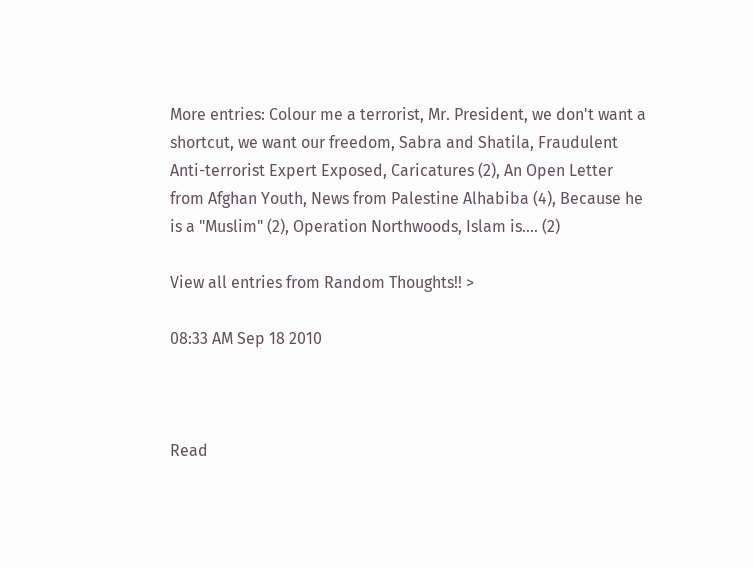More entries: Colour me a terrorist, Mr. President, we don't want a shortcut, we want our freedom, Sabra and Shatila, Fraudulent Anti-terrorist Expert Exposed, Caricatures (2), An Open Letter from Afghan Youth, News from Palestine Alhabiba (4), Because he is a "Muslim" (2), Operation Northwoods, Islam is.... (2)

View all entries from Random Thoughts!! >

08:33 AM Sep 18 2010



Read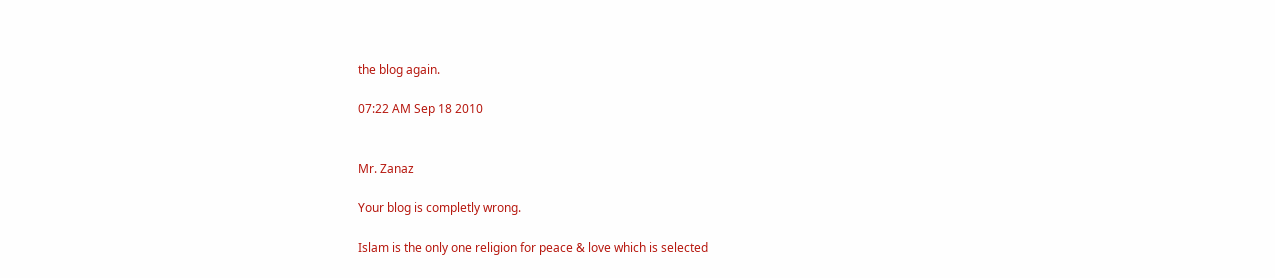the blog again.

07:22 AM Sep 18 2010


Mr. Zanaz

Your blog is completly wrong.

Islam is the only one religion for peace & love which is selected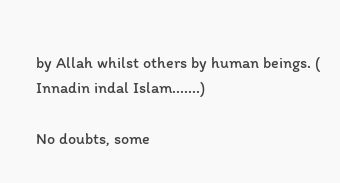by Allah whilst others by human beings. ( Innadin indal Islam.......)

No doubts, some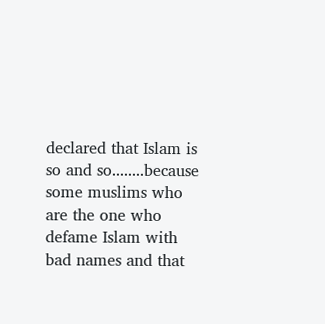declared that Islam is so and so........because some muslims who are the one who defame Islam with bad names and that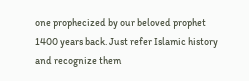one prophecized by our beloved prophet 1400 years back. Just refer Islamic history and recognize them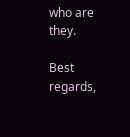who are they.

Best regards,